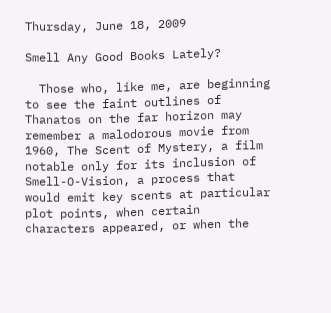Thursday, June 18, 2009

Smell Any Good Books Lately?

  Those who, like me, are beginning to see the faint outlines of Thanatos on the far horizon may remember a malodorous movie from 1960, The Scent of Mystery, a film notable only for its inclusion of Smell-O-Vision, a process that would emit key scents at particular plot points, when certain characters appeared, or when the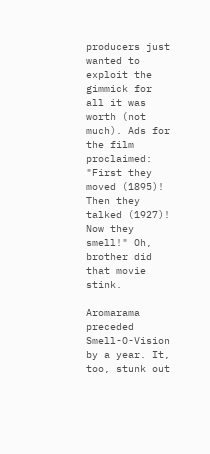producers just wanted to exploit the gimmick for all it was worth (not much). Ads for the film proclaimed: "First they moved (1895)! Then they talked (1927)! Now they smell!" Oh, brother did that movie stink.

Aromarama preceded Smell-O-Vision by a year. It, too, stunk out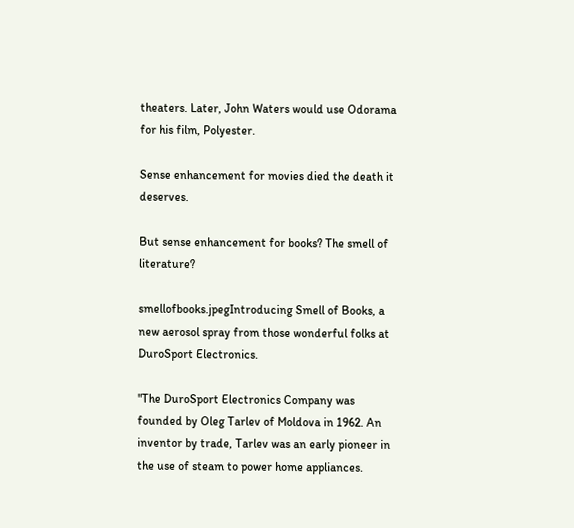theaters. Later, John Waters would use Odorama for his film, Polyester.

Sense enhancement for movies died the death it deserves.

But sense enhancement for books? The smell of literature?

smellofbooks.jpegIntroducing Smell of Books, a new aerosol spray from those wonderful folks at DuroSport Electronics.

"The DuroSport Electronics Company was founded by Oleg Tarlev of Moldova in 1962. An inventor by trade, Tarlev was an early pioneer in the use of steam to power home appliances.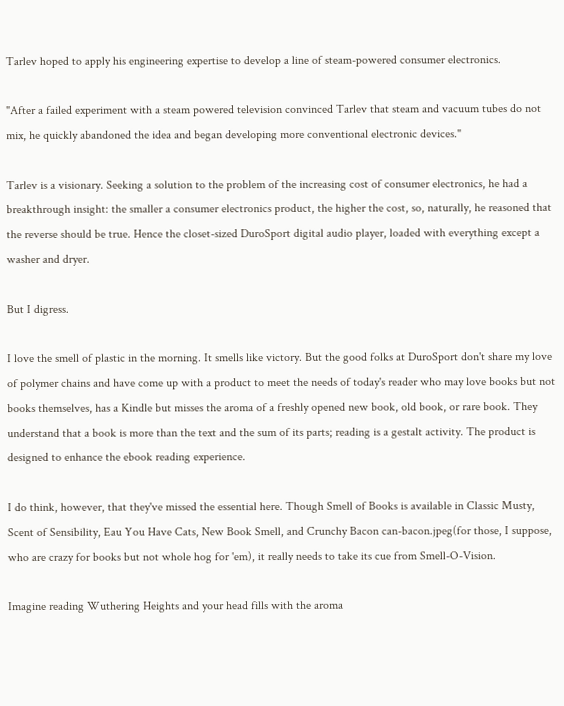Tarlev hoped to apply his engineering expertise to develop a line of steam-powered consumer electronics.

"After a failed experiment with a steam powered television convinced Tarlev that steam and vacuum tubes do not mix, he quickly abandoned the idea and began developing more conventional electronic devices."

Tarlev is a visionary. Seeking a solution to the problem of the increasing cost of consumer electronics, he had a breakthrough insight: the smaller a consumer electronics product, the higher the cost, so, naturally, he reasoned that the reverse should be true. Hence the closet-sized DuroSport digital audio player, loaded with everything except a washer and dryer.

But I digress.

I love the smell of plastic in the morning. It smells like victory. But the good folks at DuroSport don't share my love of polymer chains and have come up with a product to meet the needs of today's reader who may love books but not books themselves, has a Kindle but misses the aroma of a freshly opened new book, old book, or rare book. They understand that a book is more than the text and the sum of its parts; reading is a gestalt activity. The product is designed to enhance the ebook reading experience.

I do think, however, that they've missed the essential here. Though Smell of Books is available in Classic Musty, Scent of Sensibility, Eau You Have Cats, New Book Smell, and Crunchy Bacon can-bacon.jpeg(for those, I suppose, who are crazy for books but not whole hog for 'em), it really needs to take its cue from Smell-O-Vision.

Imagine reading Wuthering Heights and your head fills with the aroma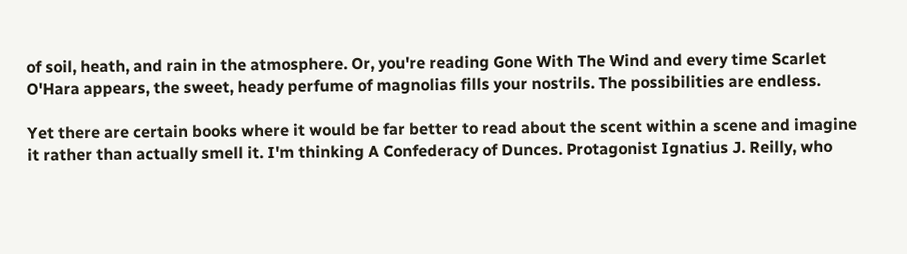of soil, heath, and rain in the atmosphere. Or, you're reading Gone With The Wind and every time Scarlet O'Hara appears, the sweet, heady perfume of magnolias fills your nostrils. The possibilities are endless.

Yet there are certain books where it would be far better to read about the scent within a scene and imagine it rather than actually smell it. I'm thinking A Confederacy of Dunces. Protagonist Ignatius J. Reilly, who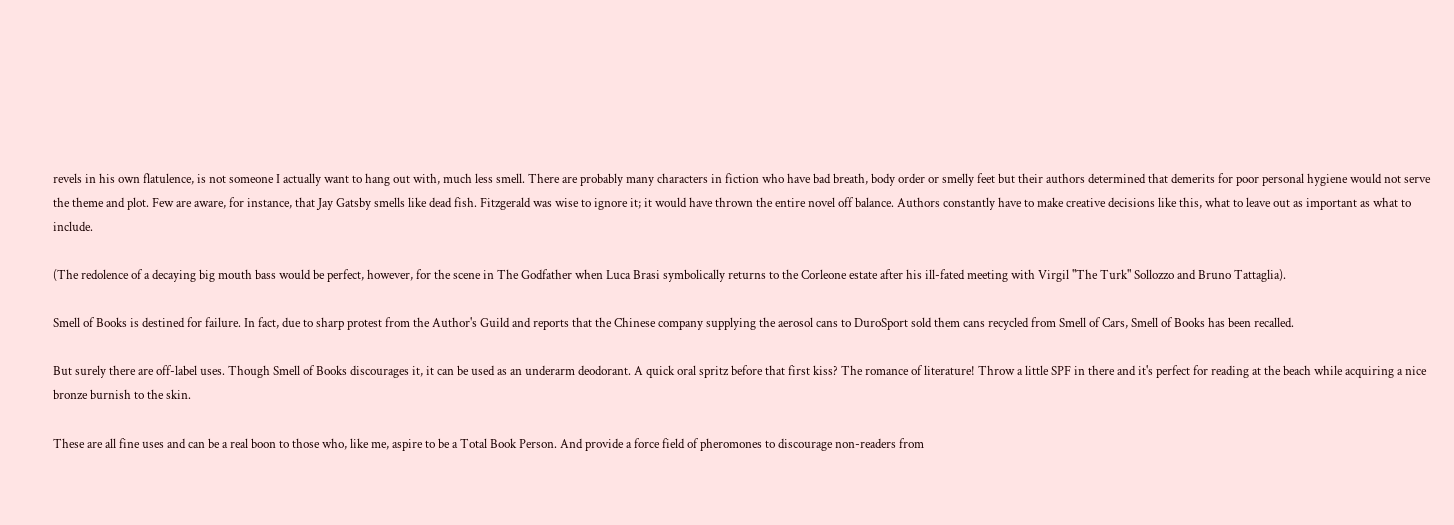revels in his own flatulence, is not someone I actually want to hang out with, much less smell. There are probably many characters in fiction who have bad breath, body order or smelly feet but their authors determined that demerits for poor personal hygiene would not serve the theme and plot. Few are aware, for instance, that Jay Gatsby smells like dead fish. Fitzgerald was wise to ignore it; it would have thrown the entire novel off balance. Authors constantly have to make creative decisions like this, what to leave out as important as what to include.

(The redolence of a decaying big mouth bass would be perfect, however, for the scene in The Godfather when Luca Brasi symbolically returns to the Corleone estate after his ill-fated meeting with Virgil "The Turk" Sollozzo and Bruno Tattaglia).

Smell of Books is destined for failure. In fact, due to sharp protest from the Author's Guild and reports that the Chinese company supplying the aerosol cans to DuroSport sold them cans recycled from Smell of Cars, Smell of Books has been recalled.

But surely there are off-label uses. Though Smell of Books discourages it, it can be used as an underarm deodorant. A quick oral spritz before that first kiss? The romance of literature! Throw a little SPF in there and it's perfect for reading at the beach while acquiring a nice bronze burnish to the skin.

These are all fine uses and can be a real boon to those who, like me, aspire to be a Total Book Person. And provide a force field of pheromones to discourage non-readers from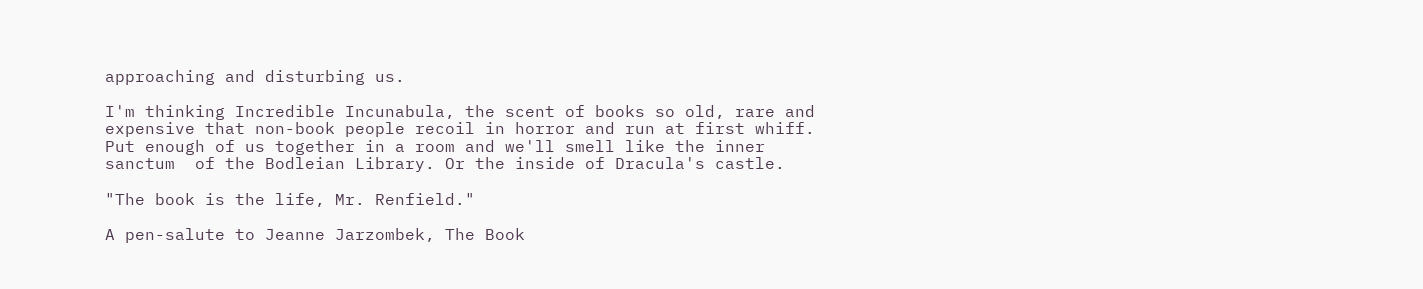approaching and disturbing us.

I'm thinking Incredible Incunabula, the scent of books so old, rare and expensive that non-book people recoil in horror and run at first whiff. Put enough of us together in a room and we'll smell like the inner sanctum  of the Bodleian Library. Or the inside of Dracula's castle.

"The book is the life, Mr. Renfield."

A pen-salute to Jeanne Jarzombek, The Book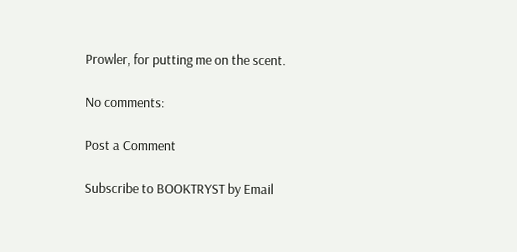Prowler, for putting me on the scent.

No comments:

Post a Comment

Subscribe to BOOKTRYST by Email